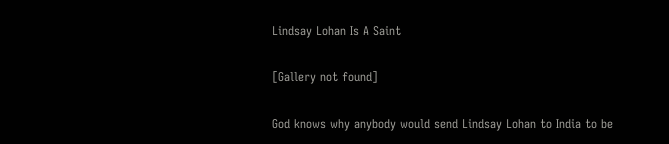Lindsay Lohan Is A Saint

[Gallery not found]

God knows why anybody would send Lindsay Lohan to India to be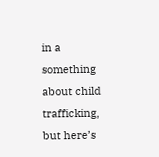in a something about child trafficking, but here’s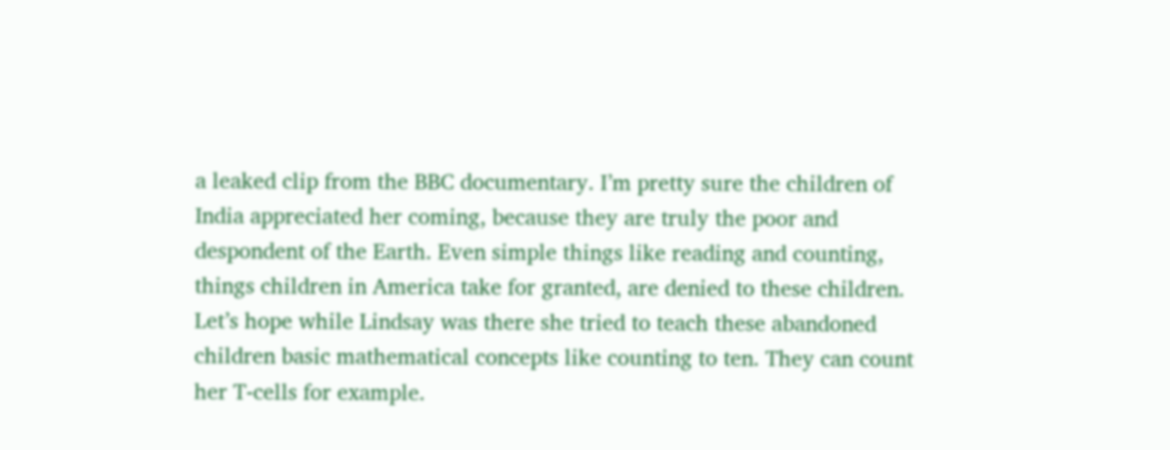a leaked clip from the BBC documentary. I’m pretty sure the children of India appreciated her coming, because they are truly the poor and despondent of the Earth. Even simple things like reading and counting, things children in America take for granted, are denied to these children. Let’s hope while Lindsay was there she tried to teach these abandoned children basic mathematical concepts like counting to ten. They can count her T-cells for example.